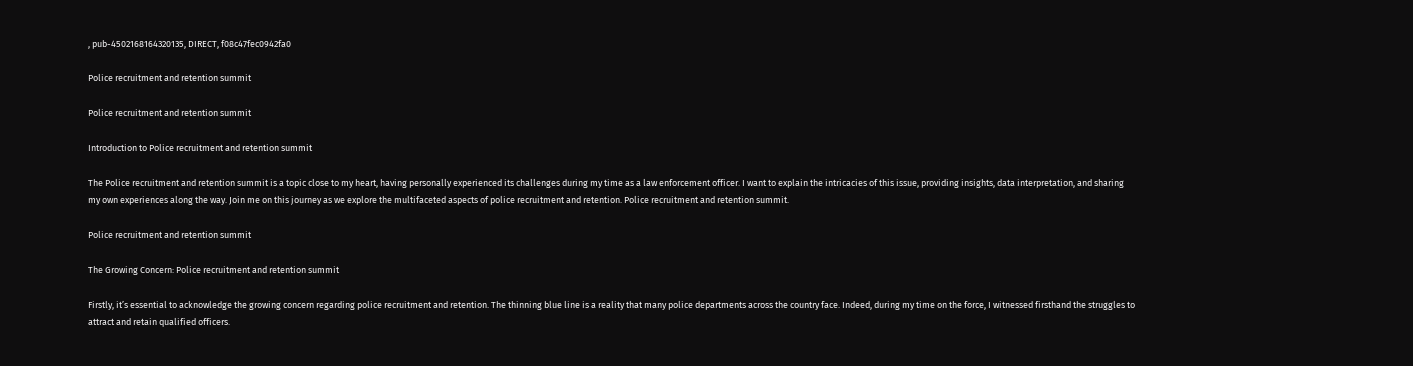, pub-4502168164320135, DIRECT, f08c47fec0942fa0

Police recruitment and retention summit

Police recruitment and retention summit

Introduction to Police recruitment and retention summit

The Police recruitment and retention summit is a topic close to my heart, having personally experienced its challenges during my time as a law enforcement officer. I want to explain the intricacies of this issue, providing insights, data interpretation, and sharing my own experiences along the way. Join me on this journey as we explore the multifaceted aspects of police recruitment and retention. Police recruitment and retention summit.

Police recruitment and retention summit

The Growing Concern: Police recruitment and retention summit

Firstly, it’s essential to acknowledge the growing concern regarding police recruitment and retention. The thinning blue line is a reality that many police departments across the country face. Indeed, during my time on the force, I witnessed firsthand the struggles to attract and retain qualified officers.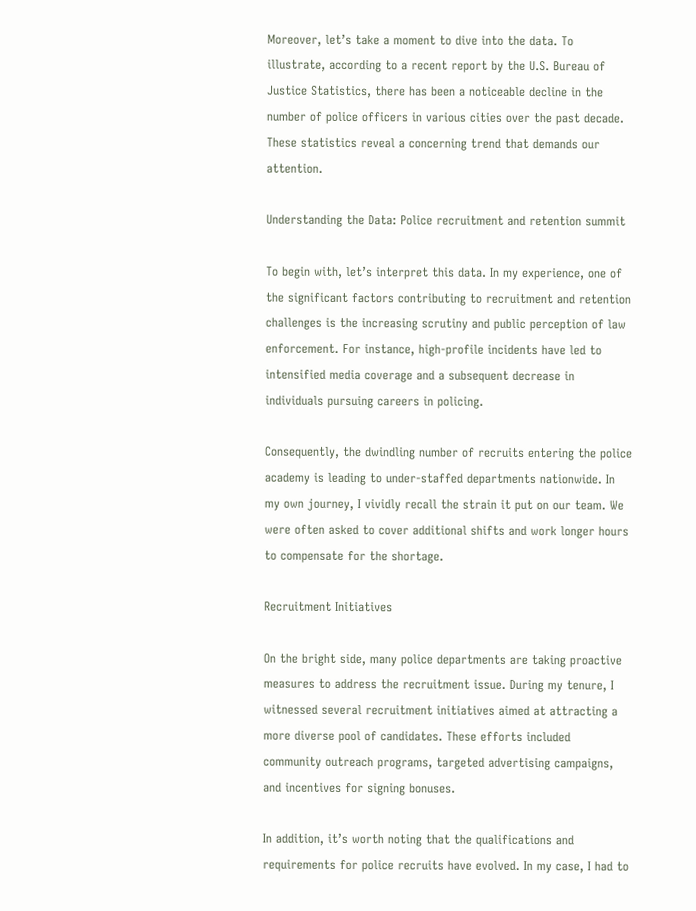Moreover, let’s take a moment to dive into the data. To illustrate, according to a recent report by the U.S. Bureau of Justice Statistics, there has been a noticeable decline in the number of police officers in various cities over the past decade. These statistics reveal a concerning trend that demands our attention.

Understanding the Data: Police recruitment and retention summit

To begin with, let’s interpret this data. In my experience, one of the significant factors contributing to recruitment and retention challenges is the increasing scrutiny and public perception of law enforcement. For instance, high-profile incidents have led to intensified media coverage and a subsequent decrease in individuals pursuing careers in policing.

Consequently, the dwindling number of recruits entering the police academy is leading to under-staffed departments nationwide. In my own journey, I vividly recall the strain it put on our team. We were often asked to cover additional shifts and work longer hours to compensate for the shortage.

Recruitment Initiatives

On the bright side, many police departments are taking proactive measures to address the recruitment issue. During my tenure, I witnessed several recruitment initiatives aimed at attracting a more diverse pool of candidates. These efforts included community outreach programs, targeted advertising campaigns, and incentives for signing bonuses.

In addition, it’s worth noting that the qualifications and requirements for police recruits have evolved. In my case, I had to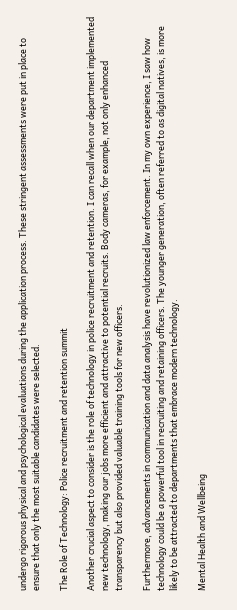undergo rigorous physical and psychological evaluations during the application process. These stringent assessments were put in place to ensure that only the most suitable candidates were selected.

The Role of Technology: Police recruitment and retention summit

Another crucial aspect to consider is the role of technology in police recruitment and retention. I can recall when our department implemented new technology, making our jobs more efficient and attractive to potential recruits. Body cameras, for example, not only enhanced transparency but also provided valuable training tools for new officers.

Furthermore, advancements in communication and data analysis have revolutionized law enforcement. In my own experience, I saw how technology could be a powerful tool in recruiting and retaining officers. The younger generation, often referred to as digital natives, is more likely to be attracted to departments that embrace modern technology.

Mental Health and Wellbeing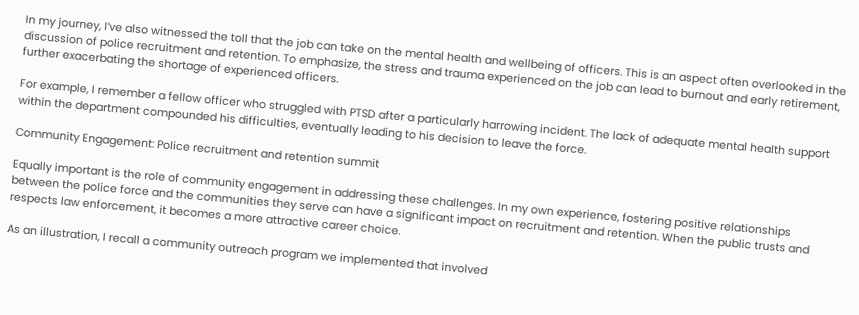In my journey, I’ve also witnessed the toll that the job can take on the mental health and wellbeing of officers. This is an aspect often overlooked in the discussion of police recruitment and retention. To emphasize, the stress and trauma experienced on the job can lead to burnout and early retirement, further exacerbating the shortage of experienced officers.

For example, I remember a fellow officer who struggled with PTSD after a particularly harrowing incident. The lack of adequate mental health support within the department compounded his difficulties, eventually leading to his decision to leave the force.

Community Engagement: Police recruitment and retention summit

Equally important is the role of community engagement in addressing these challenges. In my own experience, fostering positive relationships between the police force and the communities they serve can have a significant impact on recruitment and retention. When the public trusts and respects law enforcement, it becomes a more attractive career choice.

As an illustration, I recall a community outreach program we implemented that involved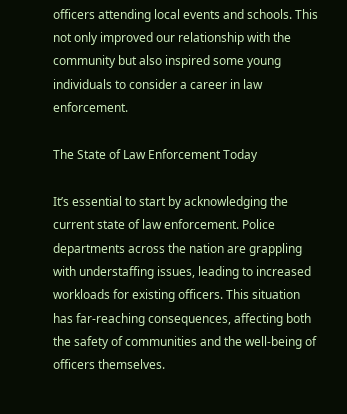officers attending local events and schools. This not only improved our relationship with the community but also inspired some young individuals to consider a career in law enforcement.

The State of Law Enforcement Today

It’s essential to start by acknowledging the current state of law enforcement. Police departments across the nation are grappling with understaffing issues, leading to increased workloads for existing officers. This situation has far-reaching consequences, affecting both the safety of communities and the well-being of officers themselves.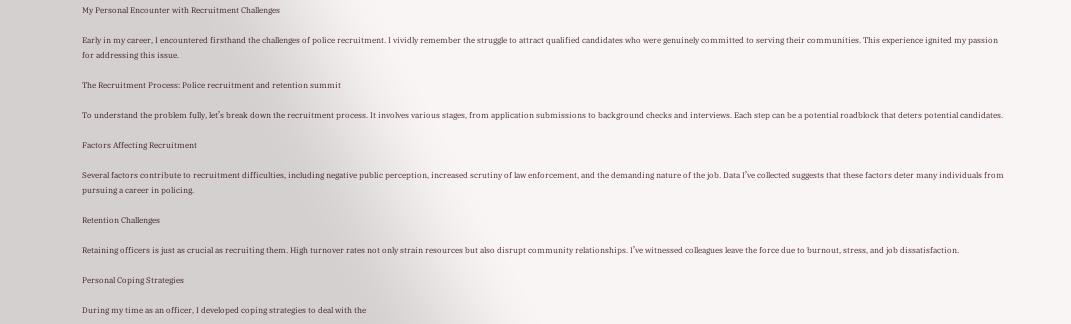My Personal Encounter with Recruitment Challenges

Early in my career, I encountered firsthand the challenges of police recruitment. I vividly remember the struggle to attract qualified candidates who were genuinely committed to serving their communities. This experience ignited my passion for addressing this issue.

The Recruitment Process: Police recruitment and retention summit

To understand the problem fully, let’s break down the recruitment process. It involves various stages, from application submissions to background checks and interviews. Each step can be a potential roadblock that deters potential candidates.

Factors Affecting Recruitment

Several factors contribute to recruitment difficulties, including negative public perception, increased scrutiny of law enforcement, and the demanding nature of the job. Data I’ve collected suggests that these factors deter many individuals from pursuing a career in policing.

Retention Challenges

Retaining officers is just as crucial as recruiting them. High turnover rates not only strain resources but also disrupt community relationships. I’ve witnessed colleagues leave the force due to burnout, stress, and job dissatisfaction.

Personal Coping Strategies

During my time as an officer, I developed coping strategies to deal with the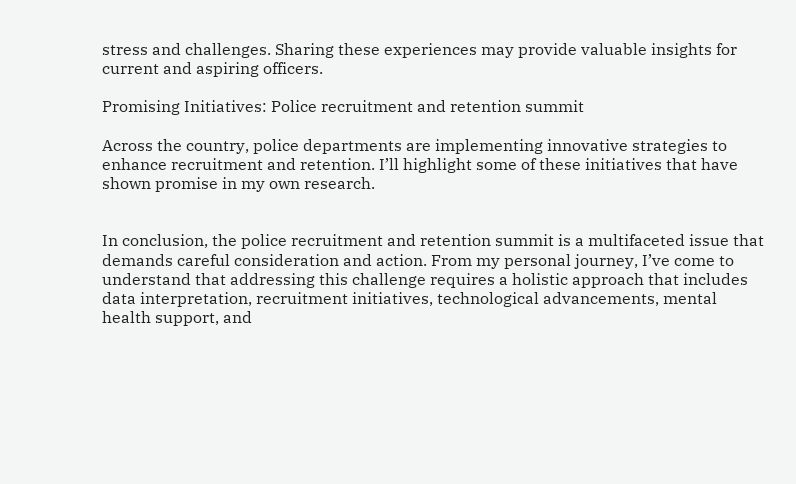stress and challenges. Sharing these experiences may provide valuable insights for current and aspiring officers.

Promising Initiatives: Police recruitment and retention summit

Across the country, police departments are implementing innovative strategies to enhance recruitment and retention. I’ll highlight some of these initiatives that have shown promise in my own research.


In conclusion, the police recruitment and retention summit is a multifaceted issue that demands careful consideration and action. From my personal journey, I’ve come to understand that addressing this challenge requires a holistic approach that includes data interpretation, recruitment initiatives, technological advancements, mental health support, and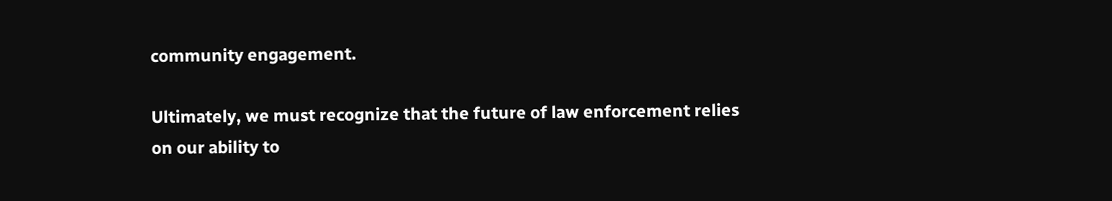community engagement.

Ultimately, we must recognize that the future of law enforcement relies on our ability to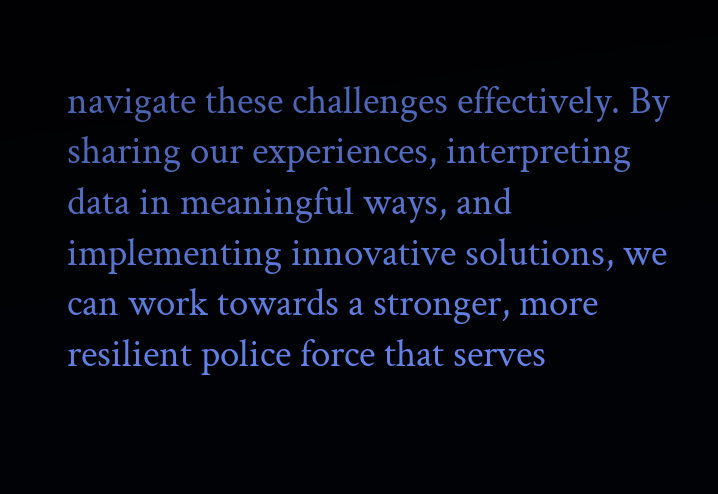navigate these challenges effectively. By sharing our experiences, interpreting data in meaningful ways, and implementing innovative solutions, we can work towards a stronger, more resilient police force that serves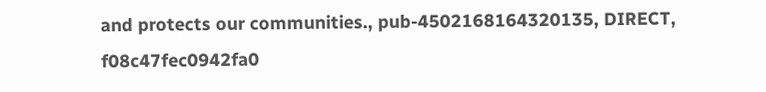and protects our communities., pub-4502168164320135, DIRECT, f08c47fec0942fa0